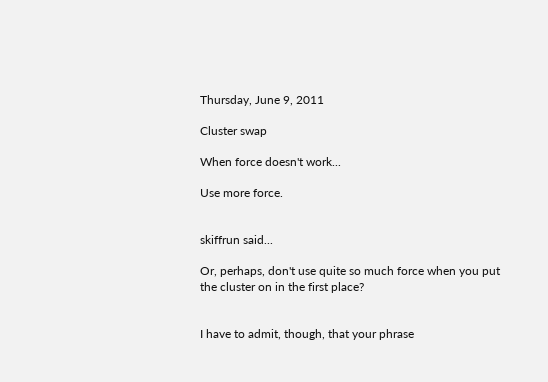Thursday, June 9, 2011

Cluster swap

When force doesn't work...

Use more force.


skiffrun said...

Or, perhaps, don't use quite so much force when you put the cluster on in the first place?


I have to admit, though, that your phrase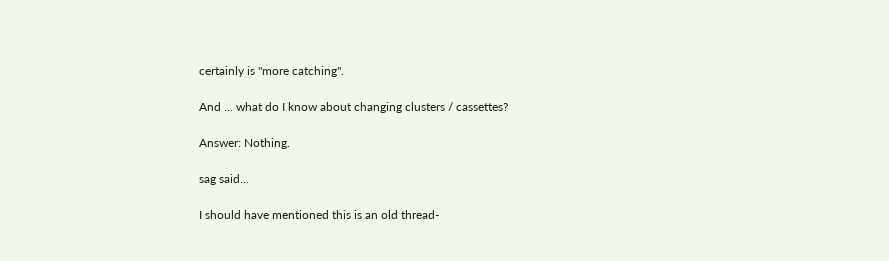certainly is "more catching".

And ... what do I know about changing clusters / cassettes?

Answer: Nothing.

sag said...

I should have mentioned this is an old thread-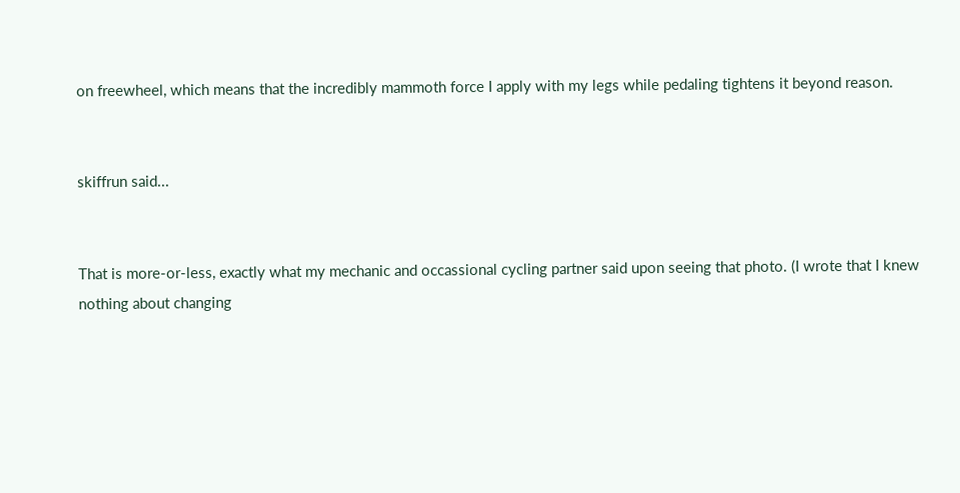on freewheel, which means that the incredibly mammoth force I apply with my legs while pedaling tightens it beyond reason.


skiffrun said...


That is more-or-less, exactly what my mechanic and occassional cycling partner said upon seeing that photo. (I wrote that I knew nothing about changing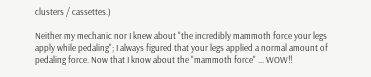clusters / cassettes.)

Neither my mechanic nor I knew about "the incredibly mammoth force your legs apply while pedaling"; I always figured that your legs applied a normal amount of pedaling force. Now that I know about the "mammoth force" ... WOW!!